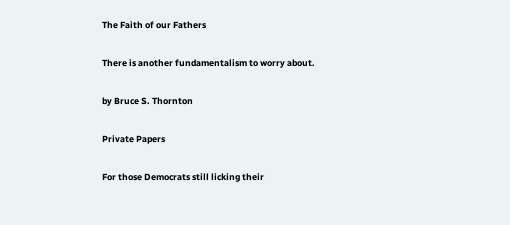The Faith of our Fathers

There is another fundamentalism to worry about.

by Bruce S. Thornton

Private Papers

For those Democrats still licking their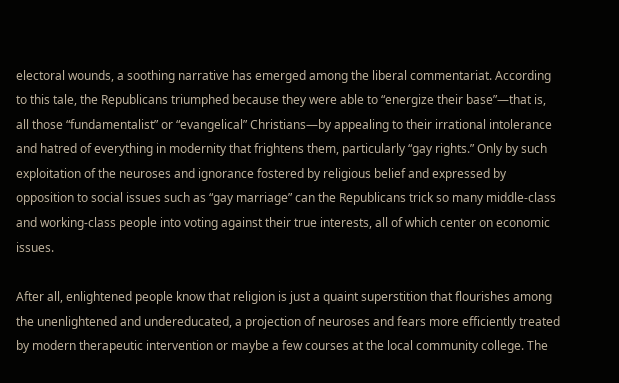electoral wounds, a soothing narrative has emerged among the liberal commentariat. According to this tale, the Republicans triumphed because they were able to “energize their base”—that is, all those “fundamentalist” or “evangelical” Christians—by appealing to their irrational intolerance and hatred of everything in modernity that frightens them, particularly “gay rights.” Only by such exploitation of the neuroses and ignorance fostered by religious belief and expressed by opposition to social issues such as “gay marriage” can the Republicans trick so many middle-class and working-class people into voting against their true interests, all of which center on economic issues.

After all, enlightened people know that religion is just a quaint superstition that flourishes among the unenlightened and undereducated, a projection of neuroses and fears more efficiently treated by modern therapeutic intervention or maybe a few courses at the local community college. The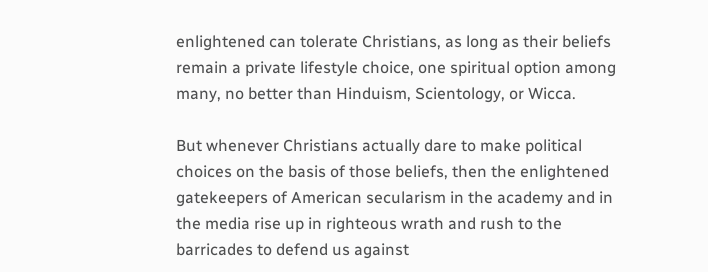enlightened can tolerate Christians, as long as their beliefs remain a private lifestyle choice, one spiritual option among many, no better than Hinduism, Scientology, or Wicca.

But whenever Christians actually dare to make political choices on the basis of those beliefs, then the enlightened gatekeepers of American secularism in the academy and in the media rise up in righteous wrath and rush to the barricades to defend us against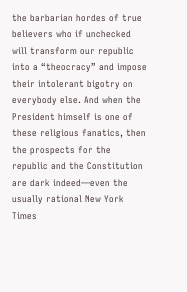the barbarian hordes of true believers who if unchecked will transform our republic into a “theocracy” and impose their intolerant bigotry on everybody else. And when the President himself is one of these religious fanatics, then the prospects for the republic and the Constitution are dark indeed—even the usually rational New York Times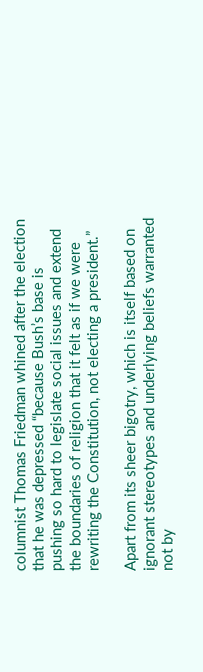columnist Thomas Friedman whined after the election that he was depressed “because Bush’s base is pushing so hard to legislate social issues and extend the boundaries of religion that it felt as if we were rewriting the Constitution, not electing a president.”

Apart from its sheer bigotry, which is itself based on ignorant stereotypes and underlying beliefs warranted not by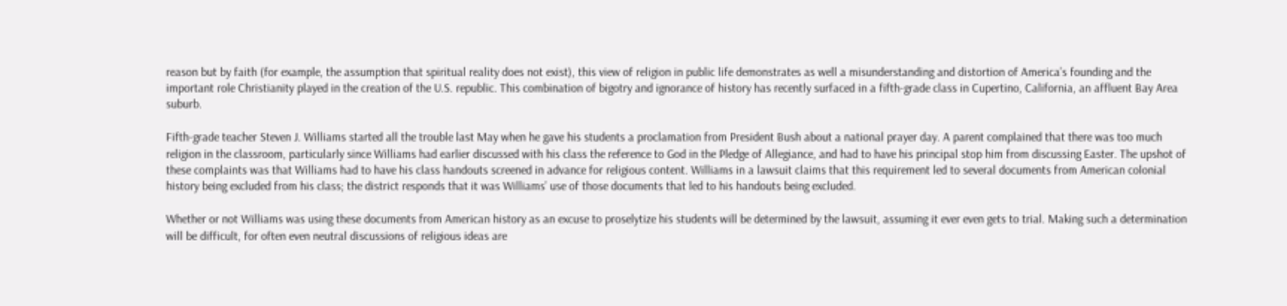reason but by faith (for example, the assumption that spiritual reality does not exist), this view of religion in public life demonstrates as well a misunderstanding and distortion of America’s founding and the important role Christianity played in the creation of the U.S. republic. This combination of bigotry and ignorance of history has recently surfaced in a fifth-grade class in Cupertino, California, an affluent Bay Area suburb.

Fifth-grade teacher Steven J. Williams started all the trouble last May when he gave his students a proclamation from President Bush about a national prayer day. A parent complained that there was too much religion in the classroom, particularly since Williams had earlier discussed with his class the reference to God in the Pledge of Allegiance, and had to have his principal stop him from discussing Easter. The upshot of these complaints was that Williams had to have his class handouts screened in advance for religious content. Williams in a lawsuit claims that this requirement led to several documents from American colonial history being excluded from his class; the district responds that it was Williams’ use of those documents that led to his handouts being excluded.

Whether or not Williams was using these documents from American history as an excuse to proselytize his students will be determined by the lawsuit, assuming it ever even gets to trial. Making such a determination will be difficult, for often even neutral discussions of religious ideas are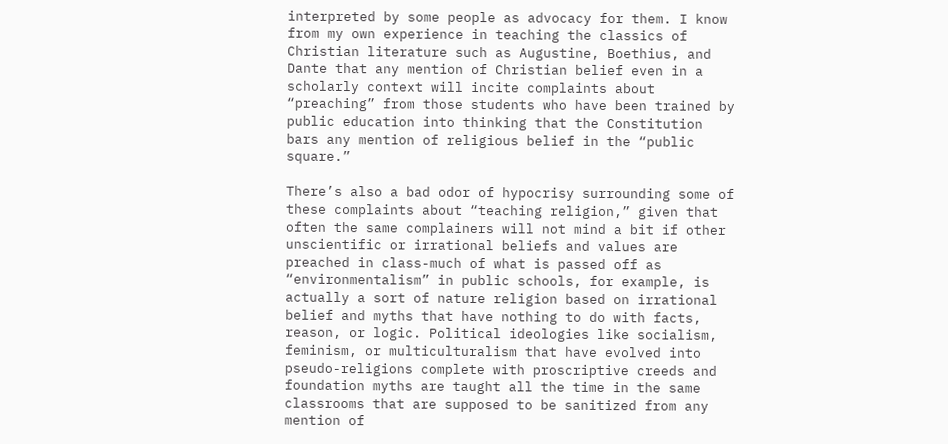interpreted by some people as advocacy for them. I know from my own experience in teaching the classics of Christian literature such as Augustine, Boethius, and Dante that any mention of Christian belief even in a scholarly context will incite complaints about “preaching” from those students who have been trained by public education into thinking that the Constitution bars any mention of religious belief in the “public square.”

There’s also a bad odor of hypocrisy surrounding some of these complaints about “teaching religion,” given that often the same complainers will not mind a bit if other unscientific or irrational beliefs and values are preached in class-much of what is passed off as “environmentalism” in public schools, for example, is actually a sort of nature religion based on irrational belief and myths that have nothing to do with facts, reason, or logic. Political ideologies like socialism, feminism, or multiculturalism that have evolved into pseudo-religions complete with proscriptive creeds and foundation myths are taught all the time in the same classrooms that are supposed to be sanitized from any mention of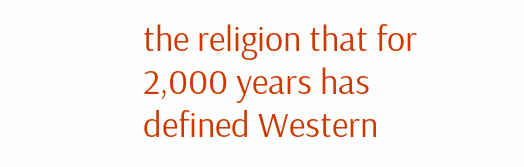the religion that for 2,000 years has defined Western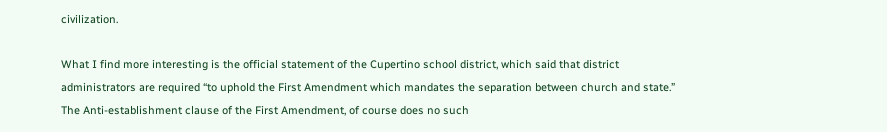civilization.

What I find more interesting is the official statement of the Cupertino school district, which said that district administrators are required “to uphold the First Amendment which mandates the separation between church and state.” The Anti-establishment clause of the First Amendment, of course does no such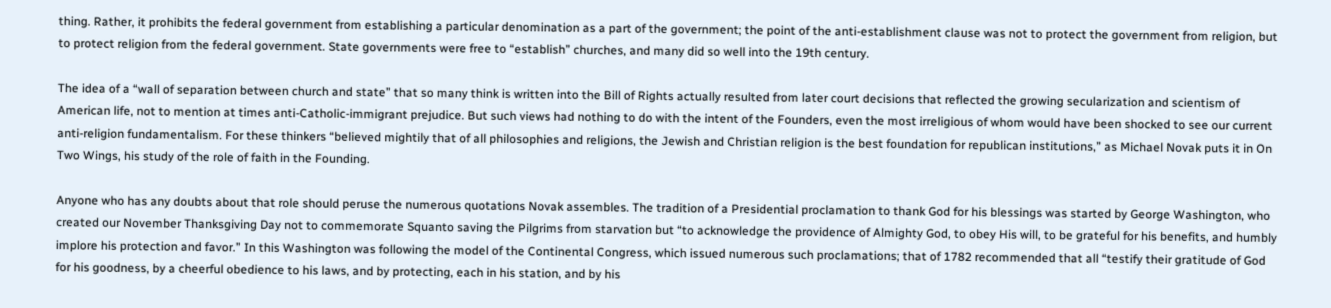thing. Rather, it prohibits the federal government from establishing a particular denomination as a part of the government; the point of the anti-establishment clause was not to protect the government from religion, but to protect religion from the federal government. State governments were free to “establish” churches, and many did so well into the 19th century.

The idea of a “wall of separation between church and state” that so many think is written into the Bill of Rights actually resulted from later court decisions that reflected the growing secularization and scientism of American life, not to mention at times anti-Catholic-immigrant prejudice. But such views had nothing to do with the intent of the Founders, even the most irreligious of whom would have been shocked to see our current anti-religion fundamentalism. For these thinkers “believed mightily that of all philosophies and religions, the Jewish and Christian religion is the best foundation for republican institutions,” as Michael Novak puts it in On Two Wings, his study of the role of faith in the Founding.

Anyone who has any doubts about that role should peruse the numerous quotations Novak assembles. The tradition of a Presidential proclamation to thank God for his blessings was started by George Washington, who created our November Thanksgiving Day not to commemorate Squanto saving the Pilgrims from starvation but “to acknowledge the providence of Almighty God, to obey His will, to be grateful for his benefits, and humbly implore his protection and favor.” In this Washington was following the model of the Continental Congress, which issued numerous such proclamations; that of 1782 recommended that all “testify their gratitude of God for his goodness, by a cheerful obedience to his laws, and by protecting, each in his station, and by his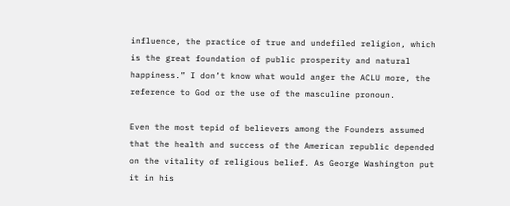influence, the practice of true and undefiled religion, which is the great foundation of public prosperity and natural happiness.” I don’t know what would anger the ACLU more, the reference to God or the use of the masculine pronoun.

Even the most tepid of believers among the Founders assumed that the health and success of the American republic depended on the vitality of religious belief. As George Washington put it in his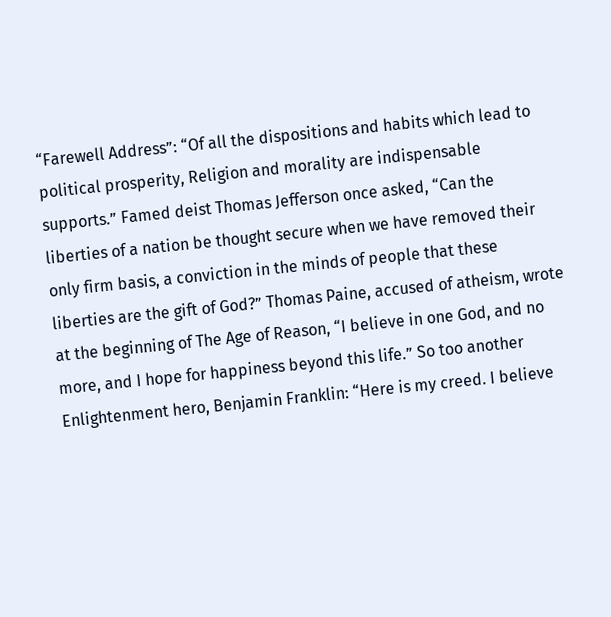“Farewell Address”: “Of all the dispositions and habits which lead to political prosperity, Religion and morality are indispensable supports.” Famed deist Thomas Jefferson once asked, “Can the liberties of a nation be thought secure when we have removed their only firm basis, a conviction in the minds of people that these liberties are the gift of God?” Thomas Paine, accused of atheism, wrote at the beginning of The Age of Reason, “I believe in one God, and no more, and I hope for happiness beyond this life.” So too another Enlightenment hero, Benjamin Franklin: “Here is my creed. I believe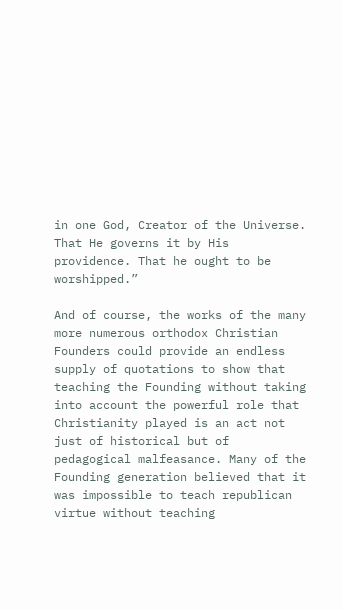in one God, Creator of the Universe. That He governs it by His providence. That he ought to be worshipped.”

And of course, the works of the many more numerous orthodox Christian Founders could provide an endless supply of quotations to show that teaching the Founding without taking into account the powerful role that Christianity played is an act not just of historical but of pedagogical malfeasance. Many of the Founding generation believed that it was impossible to teach republican virtue without teaching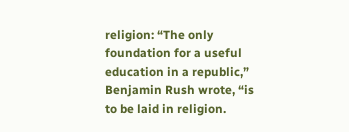religion: “The only foundation for a useful education in a republic,” Benjamin Rush wrote, “is to be laid in religion.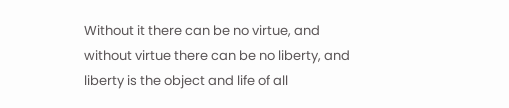Without it there can be no virtue, and without virtue there can be no liberty, and liberty is the object and life of all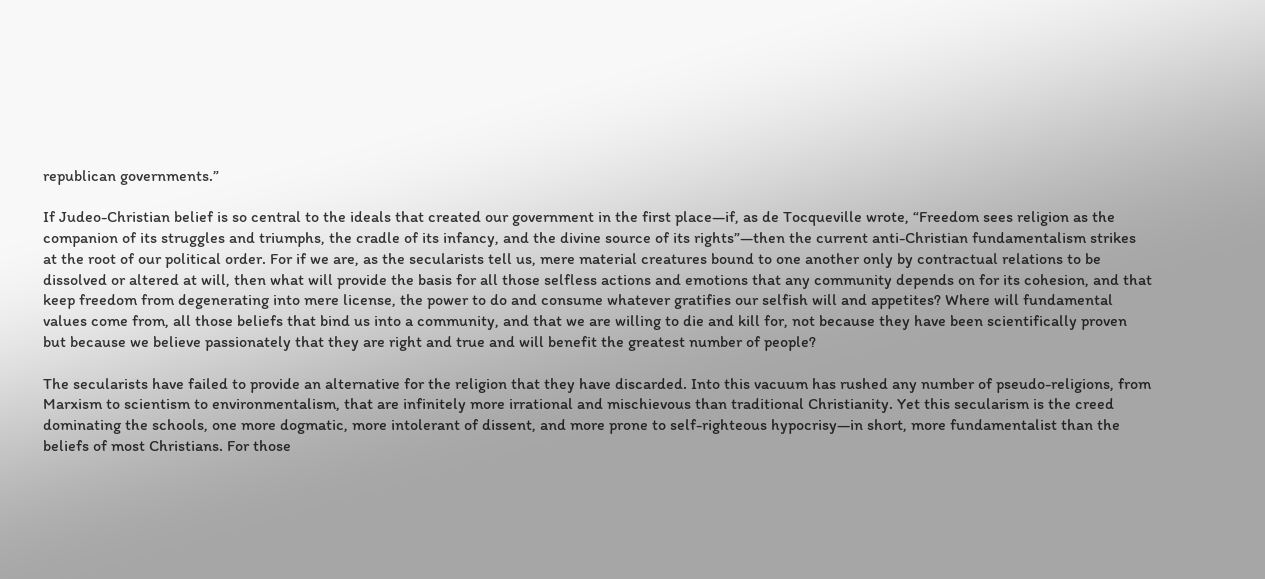republican governments.”

If Judeo-Christian belief is so central to the ideals that created our government in the first place—if, as de Tocqueville wrote, “Freedom sees religion as the companion of its struggles and triumphs, the cradle of its infancy, and the divine source of its rights”—then the current anti-Christian fundamentalism strikes at the root of our political order. For if we are, as the secularists tell us, mere material creatures bound to one another only by contractual relations to be dissolved or altered at will, then what will provide the basis for all those selfless actions and emotions that any community depends on for its cohesion, and that keep freedom from degenerating into mere license, the power to do and consume whatever gratifies our selfish will and appetites? Where will fundamental values come from, all those beliefs that bind us into a community, and that we are willing to die and kill for, not because they have been scientifically proven but because we believe passionately that they are right and true and will benefit the greatest number of people?

The secularists have failed to provide an alternative for the religion that they have discarded. Into this vacuum has rushed any number of pseudo-religions, from Marxism to scientism to environmentalism, that are infinitely more irrational and mischievous than traditional Christianity. Yet this secularism is the creed dominating the schools, one more dogmatic, more intolerant of dissent, and more prone to self-righteous hypocrisy—in short, more fundamentalist than the beliefs of most Christians. For those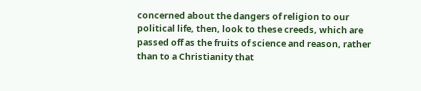concerned about the dangers of religion to our political life, then, look to these creeds, which are passed off as the fruits of science and reason, rather than to a Christianity that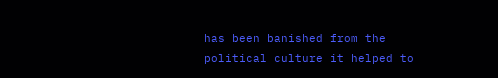has been banished from the political culture it helped to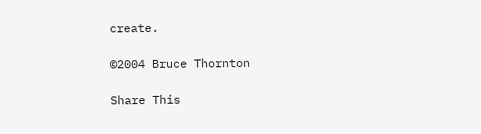create.

©2004 Bruce Thornton

Share This